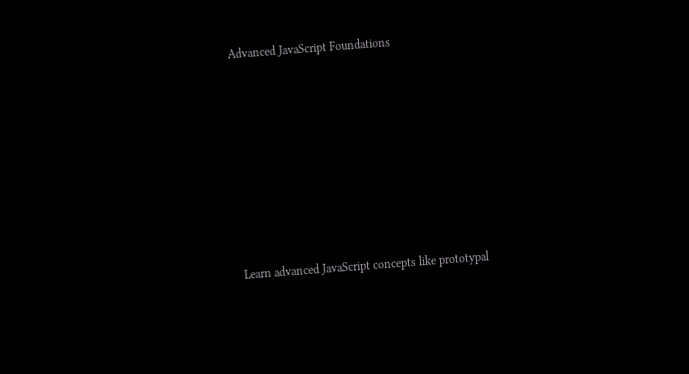Advanced JavaScript Foundations








Learn advanced JavaScript concepts like prototypal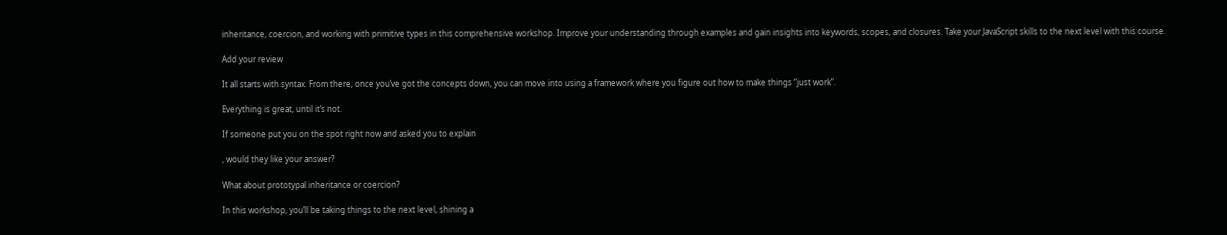inheritance, coercion, and working with primitive types in this comprehensive workshop. Improve your understanding through examples and gain insights into keywords, scopes, and closures. Take your JavaScript skills to the next level with this course.

Add your review

It all starts with syntax. From there, once you’ve got the concepts down, you can move into using a framework where you figure out how to make things “just work”.

Everything is great, until it’s not.

If someone put you on the spot right now and asked you to explain

, would they like your answer?

What about prototypal inheritance or coercion?

In this workshop, you’ll be taking things to the next level, shining a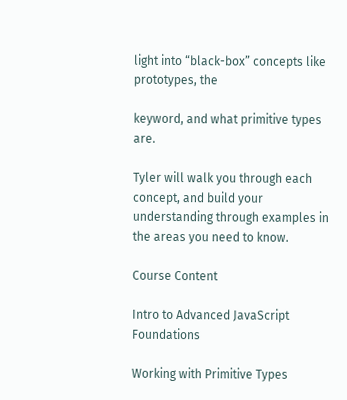light into “black-box” concepts like prototypes, the

keyword, and what primitive types are.

Tyler will walk you through each concept, and build your understanding through examples in the areas you need to know.

Course Content

Intro to Advanced JavaScript Foundations

Working with Primitive Types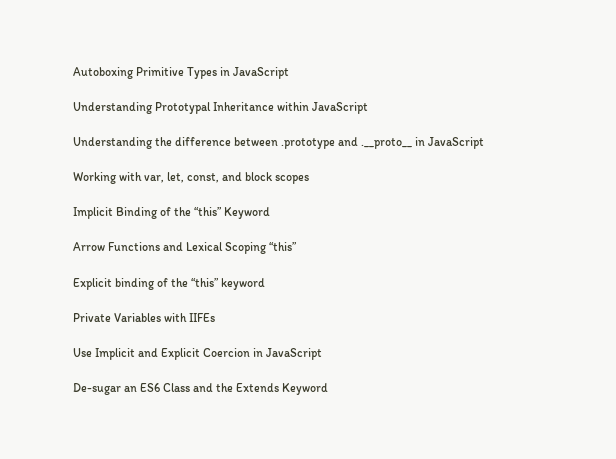Autoboxing Primitive Types in JavaScript

Understanding Prototypal Inheritance within JavaScript

Understanding the difference between .prototype and .__proto__ in JavaScript

Working with var, let, const, and block scopes

Implicit Binding of the “this” Keyword

Arrow Functions and Lexical Scoping “this”

Explicit binding of the “this” keyword

Private Variables with IIFEs

Use Implicit and Explicit Coercion in JavaScript

De-sugar an ES6 Class and the Extends Keyword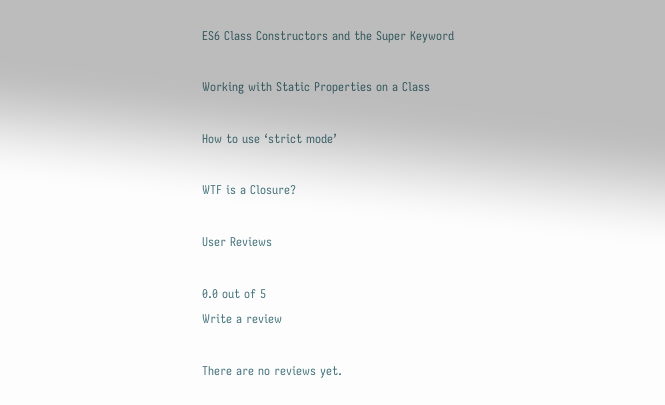ES6 Class Constructors and the Super Keyword

Working with Static Properties on a Class

How to use ‘strict mode’

WTF is a Closure?

User Reviews

0.0 out of 5
Write a review

There are no reviews yet.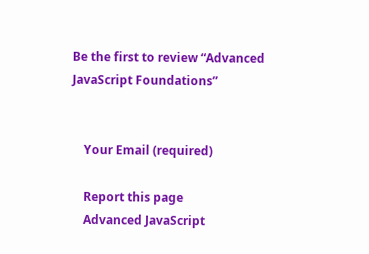Be the first to review “Advanced JavaScript Foundations”


    Your Email (required)

    Report this page
    Advanced JavaScript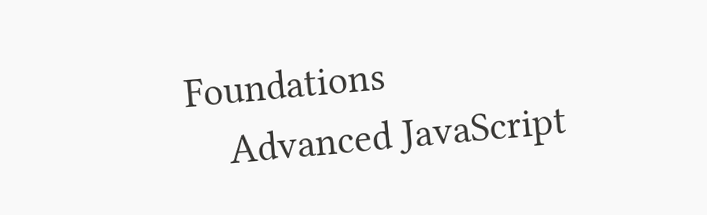Foundations
    Advanced JavaScript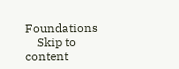Foundations
    Skip to content